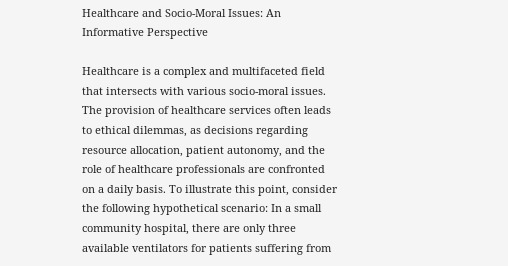Healthcare and Socio-Moral Issues: An Informative Perspective

Healthcare is a complex and multifaceted field that intersects with various socio-moral issues. The provision of healthcare services often leads to ethical dilemmas, as decisions regarding resource allocation, patient autonomy, and the role of healthcare professionals are confronted on a daily basis. To illustrate this point, consider the following hypothetical scenario: In a small community hospital, there are only three available ventilators for patients suffering from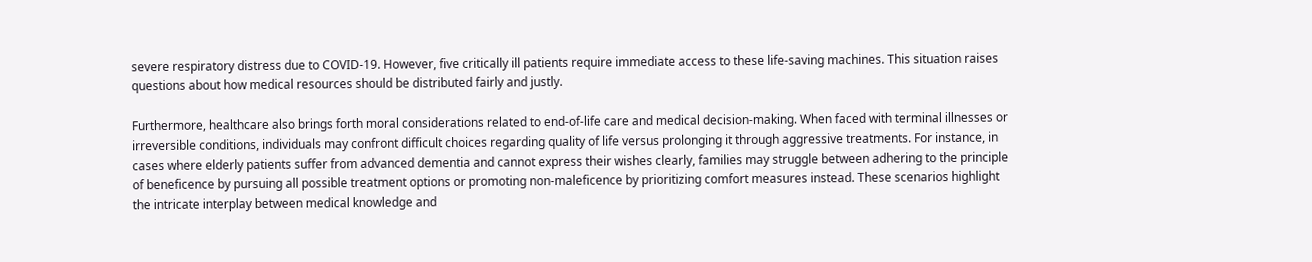severe respiratory distress due to COVID-19. However, five critically ill patients require immediate access to these life-saving machines. This situation raises questions about how medical resources should be distributed fairly and justly.

Furthermore, healthcare also brings forth moral considerations related to end-of-life care and medical decision-making. When faced with terminal illnesses or irreversible conditions, individuals may confront difficult choices regarding quality of life versus prolonging it through aggressive treatments. For instance, in cases where elderly patients suffer from advanced dementia and cannot express their wishes clearly, families may struggle between adhering to the principle of beneficence by pursuing all possible treatment options or promoting non-maleficence by prioritizing comfort measures instead. These scenarios highlight the intricate interplay between medical knowledge and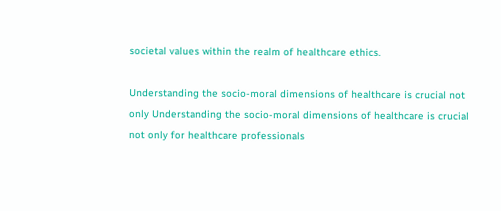societal values within the realm of healthcare ethics.

Understanding the socio-moral dimensions of healthcare is crucial not only Understanding the socio-moral dimensions of healthcare is crucial not only for healthcare professionals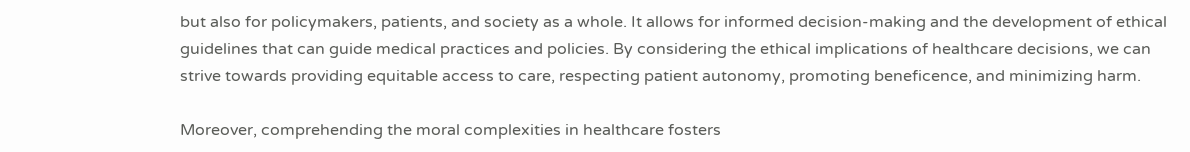but also for policymakers, patients, and society as a whole. It allows for informed decision-making and the development of ethical guidelines that can guide medical practices and policies. By considering the ethical implications of healthcare decisions, we can strive towards providing equitable access to care, respecting patient autonomy, promoting beneficence, and minimizing harm.

Moreover, comprehending the moral complexities in healthcare fosters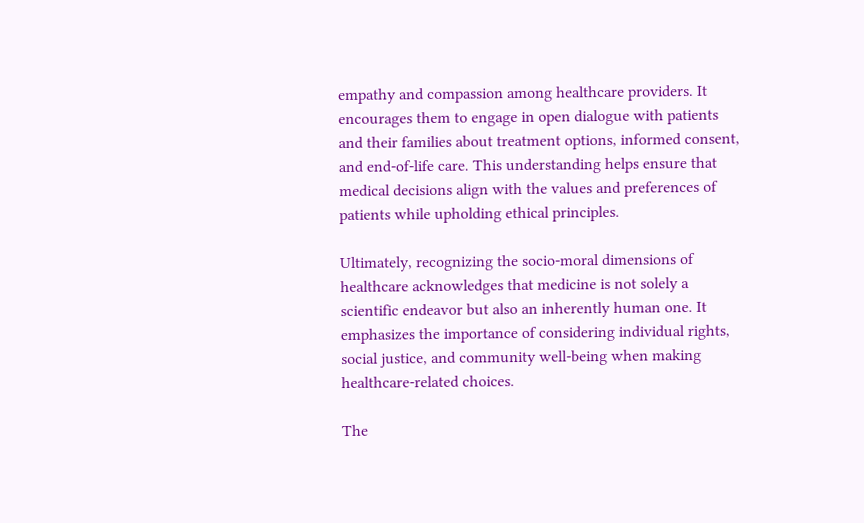empathy and compassion among healthcare providers. It encourages them to engage in open dialogue with patients and their families about treatment options, informed consent, and end-of-life care. This understanding helps ensure that medical decisions align with the values and preferences of patients while upholding ethical principles.

Ultimately, recognizing the socio-moral dimensions of healthcare acknowledges that medicine is not solely a scientific endeavor but also an inherently human one. It emphasizes the importance of considering individual rights, social justice, and community well-being when making healthcare-related choices.

The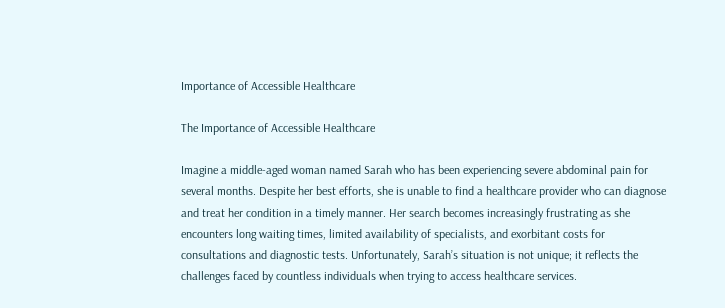Importance of Accessible Healthcare

The Importance of Accessible Healthcare

Imagine a middle-aged woman named Sarah who has been experiencing severe abdominal pain for several months. Despite her best efforts, she is unable to find a healthcare provider who can diagnose and treat her condition in a timely manner. Her search becomes increasingly frustrating as she encounters long waiting times, limited availability of specialists, and exorbitant costs for consultations and diagnostic tests. Unfortunately, Sarah’s situation is not unique; it reflects the challenges faced by countless individuals when trying to access healthcare services.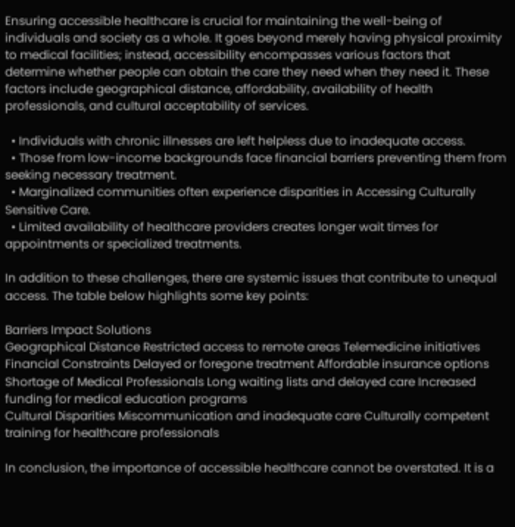Ensuring accessible healthcare is crucial for maintaining the well-being of individuals and society as a whole. It goes beyond merely having physical proximity to medical facilities; instead, accessibility encompasses various factors that determine whether people can obtain the care they need when they need it. These factors include geographical distance, affordability, availability of health professionals, and cultural acceptability of services.

  • Individuals with chronic illnesses are left helpless due to inadequate access.
  • Those from low-income backgrounds face financial barriers preventing them from seeking necessary treatment.
  • Marginalized communities often experience disparities in Accessing Culturally Sensitive Care.
  • Limited availability of healthcare providers creates longer wait times for appointments or specialized treatments.

In addition to these challenges, there are systemic issues that contribute to unequal access. The table below highlights some key points:

Barriers Impact Solutions
Geographical Distance Restricted access to remote areas Telemedicine initiatives
Financial Constraints Delayed or foregone treatment Affordable insurance options
Shortage of Medical Professionals Long waiting lists and delayed care Increased funding for medical education programs
Cultural Disparities Miscommunication and inadequate care Culturally competent training for healthcare professionals

In conclusion, the importance of accessible healthcare cannot be overstated. It is a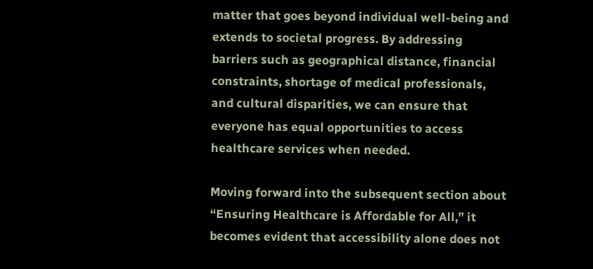matter that goes beyond individual well-being and extends to societal progress. By addressing barriers such as geographical distance, financial constraints, shortage of medical professionals, and cultural disparities, we can ensure that everyone has equal opportunities to access healthcare services when needed.

Moving forward into the subsequent section about “Ensuring Healthcare is Affordable for All,” it becomes evident that accessibility alone does not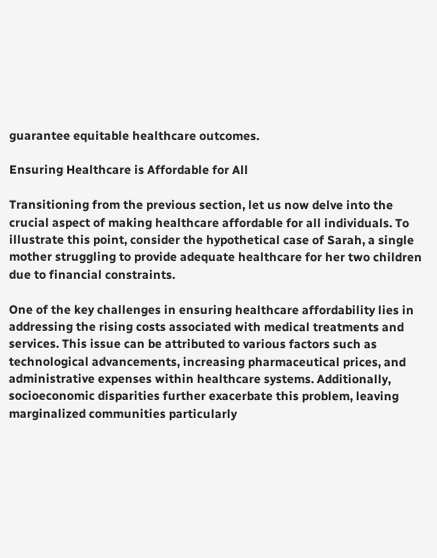guarantee equitable healthcare outcomes.

Ensuring Healthcare is Affordable for All

Transitioning from the previous section, let us now delve into the crucial aspect of making healthcare affordable for all individuals. To illustrate this point, consider the hypothetical case of Sarah, a single mother struggling to provide adequate healthcare for her two children due to financial constraints.

One of the key challenges in ensuring healthcare affordability lies in addressing the rising costs associated with medical treatments and services. This issue can be attributed to various factors such as technological advancements, increasing pharmaceutical prices, and administrative expenses within healthcare systems. Additionally, socioeconomic disparities further exacerbate this problem, leaving marginalized communities particularly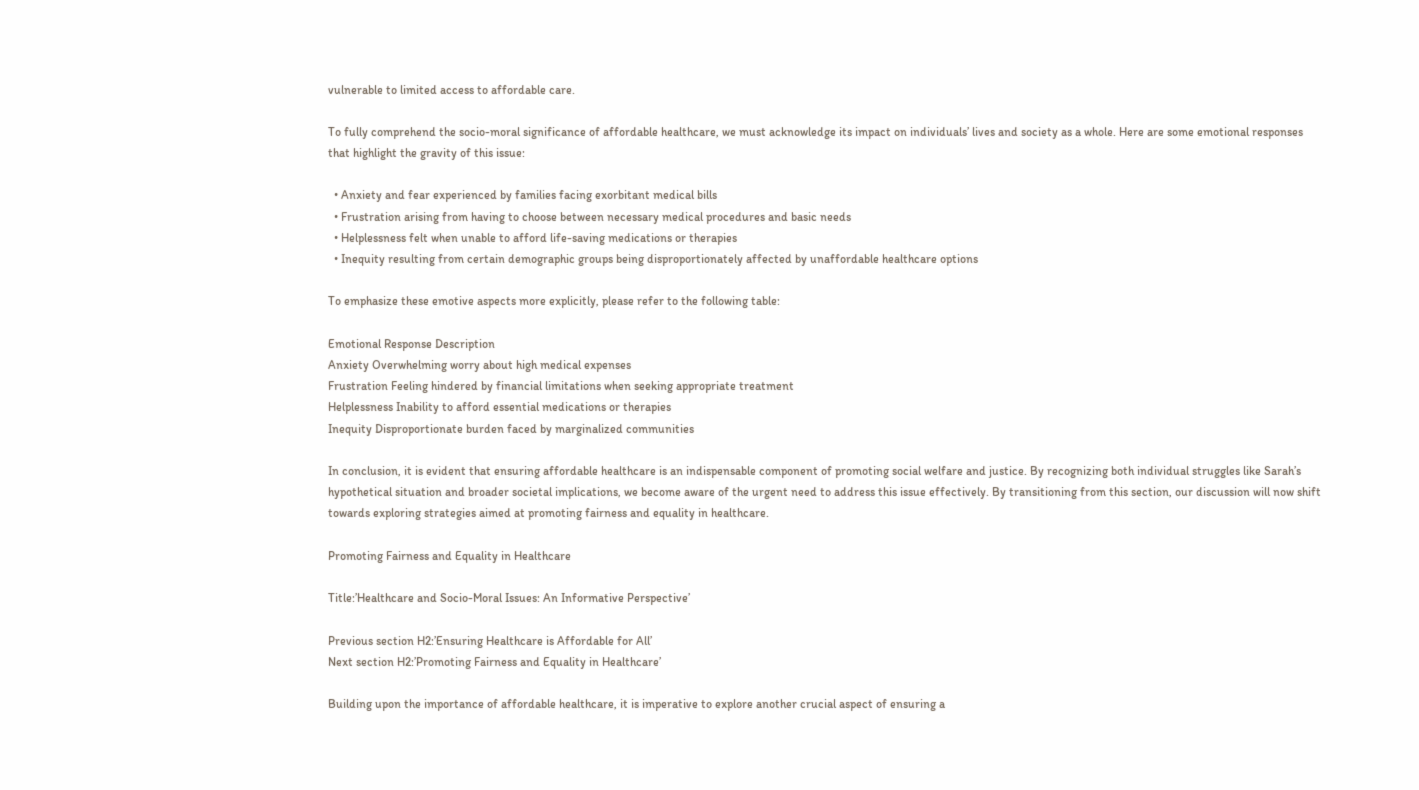vulnerable to limited access to affordable care.

To fully comprehend the socio-moral significance of affordable healthcare, we must acknowledge its impact on individuals’ lives and society as a whole. Here are some emotional responses that highlight the gravity of this issue:

  • Anxiety and fear experienced by families facing exorbitant medical bills
  • Frustration arising from having to choose between necessary medical procedures and basic needs
  • Helplessness felt when unable to afford life-saving medications or therapies
  • Inequity resulting from certain demographic groups being disproportionately affected by unaffordable healthcare options

To emphasize these emotive aspects more explicitly, please refer to the following table:

Emotional Response Description
Anxiety Overwhelming worry about high medical expenses
Frustration Feeling hindered by financial limitations when seeking appropriate treatment
Helplessness Inability to afford essential medications or therapies
Inequity Disproportionate burden faced by marginalized communities

In conclusion, it is evident that ensuring affordable healthcare is an indispensable component of promoting social welfare and justice. By recognizing both individual struggles like Sarah’s hypothetical situation and broader societal implications, we become aware of the urgent need to address this issue effectively. By transitioning from this section, our discussion will now shift towards exploring strategies aimed at promoting fairness and equality in healthcare.

Promoting Fairness and Equality in Healthcare

Title:’Healthcare and Socio-Moral Issues: An Informative Perspective’

Previous section H2:’Ensuring Healthcare is Affordable for All’
Next section H2:’Promoting Fairness and Equality in Healthcare’

Building upon the importance of affordable healthcare, it is imperative to explore another crucial aspect of ensuring a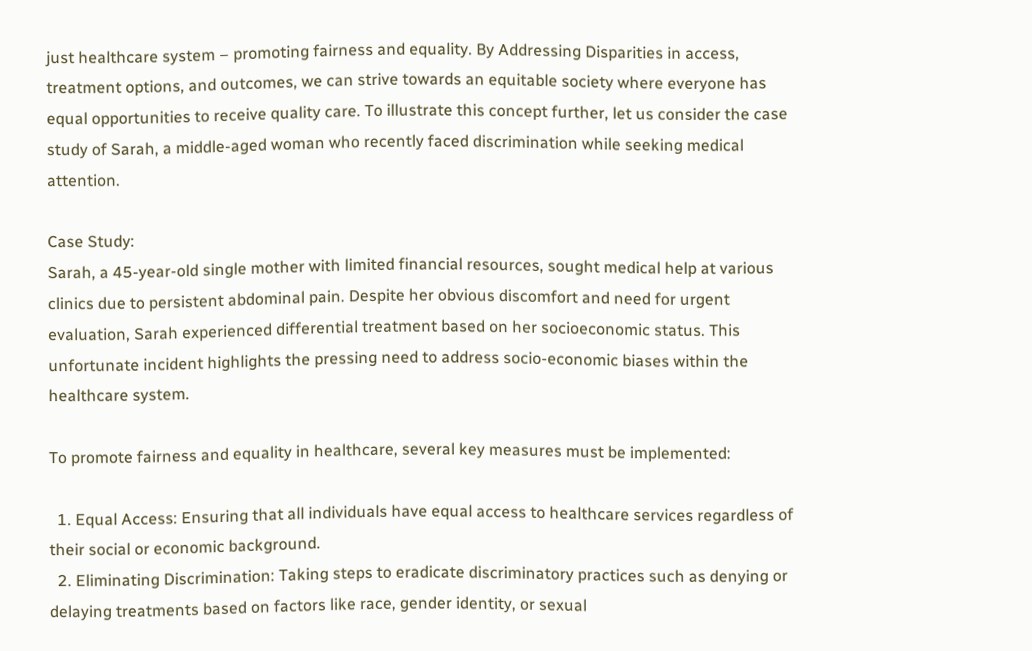just healthcare system – promoting fairness and equality. By Addressing Disparities in access, treatment options, and outcomes, we can strive towards an equitable society where everyone has equal opportunities to receive quality care. To illustrate this concept further, let us consider the case study of Sarah, a middle-aged woman who recently faced discrimination while seeking medical attention.

Case Study:
Sarah, a 45-year-old single mother with limited financial resources, sought medical help at various clinics due to persistent abdominal pain. Despite her obvious discomfort and need for urgent evaluation, Sarah experienced differential treatment based on her socioeconomic status. This unfortunate incident highlights the pressing need to address socio-economic biases within the healthcare system.

To promote fairness and equality in healthcare, several key measures must be implemented:

  1. Equal Access: Ensuring that all individuals have equal access to healthcare services regardless of their social or economic background.
  2. Eliminating Discrimination: Taking steps to eradicate discriminatory practices such as denying or delaying treatments based on factors like race, gender identity, or sexual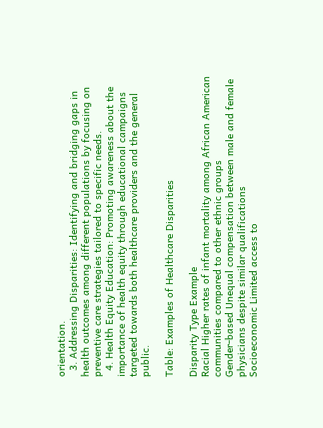orientation.
  3. Addressing Disparities: Identifying and bridging gaps in health outcomes among different populations by focusing on preventive care strategies tailored to specific needs.
  4. Health Equity Education: Promoting awareness about the importance of health equity through educational campaigns targeted towards both healthcare providers and the general public.

Table: Examples of Healthcare Disparities

Disparity Type Example
Racial Higher rates of infant mortality among African American communities compared to other ethnic groups
Gender-based Unequal compensation between male and female physicians despite similar qualifications
Socioeconomic Limited access to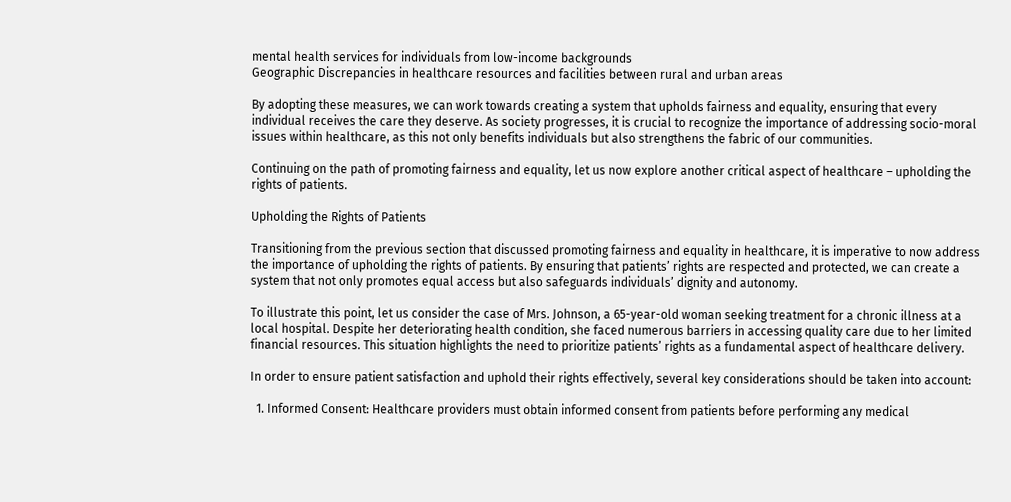mental health services for individuals from low-income backgrounds
Geographic Discrepancies in healthcare resources and facilities between rural and urban areas

By adopting these measures, we can work towards creating a system that upholds fairness and equality, ensuring that every individual receives the care they deserve. As society progresses, it is crucial to recognize the importance of addressing socio-moral issues within healthcare, as this not only benefits individuals but also strengthens the fabric of our communities.

Continuing on the path of promoting fairness and equality, let us now explore another critical aspect of healthcare – upholding the rights of patients.

Upholding the Rights of Patients

Transitioning from the previous section that discussed promoting fairness and equality in healthcare, it is imperative to now address the importance of upholding the rights of patients. By ensuring that patients’ rights are respected and protected, we can create a system that not only promotes equal access but also safeguards individuals’ dignity and autonomy.

To illustrate this point, let us consider the case of Mrs. Johnson, a 65-year-old woman seeking treatment for a chronic illness at a local hospital. Despite her deteriorating health condition, she faced numerous barriers in accessing quality care due to her limited financial resources. This situation highlights the need to prioritize patients’ rights as a fundamental aspect of healthcare delivery.

In order to ensure patient satisfaction and uphold their rights effectively, several key considerations should be taken into account:

  1. Informed Consent: Healthcare providers must obtain informed consent from patients before performing any medical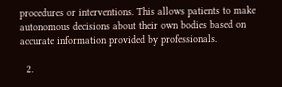procedures or interventions. This allows patients to make autonomous decisions about their own bodies based on accurate information provided by professionals.

  2.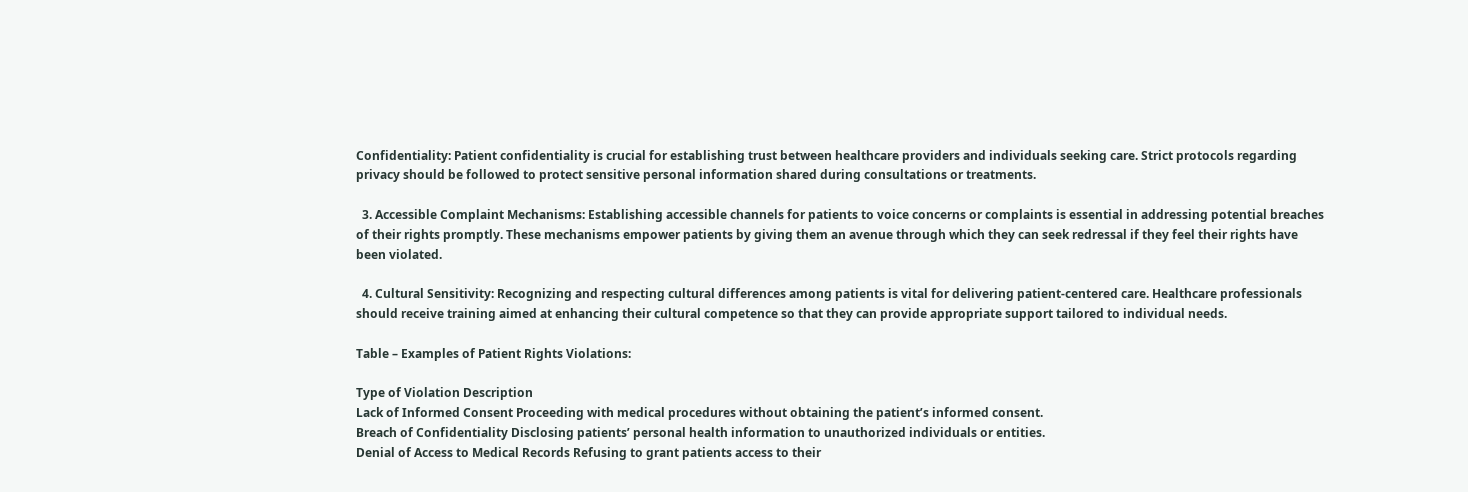Confidentiality: Patient confidentiality is crucial for establishing trust between healthcare providers and individuals seeking care. Strict protocols regarding privacy should be followed to protect sensitive personal information shared during consultations or treatments.

  3. Accessible Complaint Mechanisms: Establishing accessible channels for patients to voice concerns or complaints is essential in addressing potential breaches of their rights promptly. These mechanisms empower patients by giving them an avenue through which they can seek redressal if they feel their rights have been violated.

  4. Cultural Sensitivity: Recognizing and respecting cultural differences among patients is vital for delivering patient-centered care. Healthcare professionals should receive training aimed at enhancing their cultural competence so that they can provide appropriate support tailored to individual needs.

Table – Examples of Patient Rights Violations:

Type of Violation Description
Lack of Informed Consent Proceeding with medical procedures without obtaining the patient’s informed consent.
Breach of Confidentiality Disclosing patients’ personal health information to unauthorized individuals or entities.
Denial of Access to Medical Records Refusing to grant patients access to their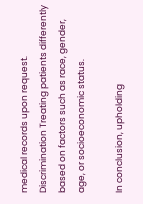medical records upon request.
Discrimination Treating patients differently based on factors such as race, gender, age, or socioeconomic status.

In conclusion, upholding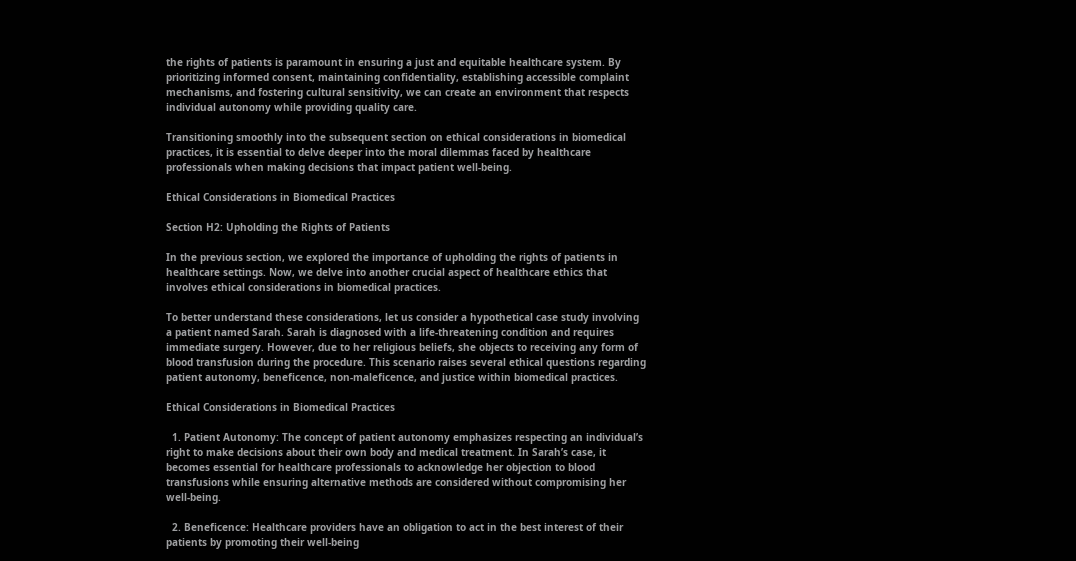the rights of patients is paramount in ensuring a just and equitable healthcare system. By prioritizing informed consent, maintaining confidentiality, establishing accessible complaint mechanisms, and fostering cultural sensitivity, we can create an environment that respects individual autonomy while providing quality care.

Transitioning smoothly into the subsequent section on ethical considerations in biomedical practices, it is essential to delve deeper into the moral dilemmas faced by healthcare professionals when making decisions that impact patient well-being.

Ethical Considerations in Biomedical Practices

Section H2: Upholding the Rights of Patients

In the previous section, we explored the importance of upholding the rights of patients in healthcare settings. Now, we delve into another crucial aspect of healthcare ethics that involves ethical considerations in biomedical practices.

To better understand these considerations, let us consider a hypothetical case study involving a patient named Sarah. Sarah is diagnosed with a life-threatening condition and requires immediate surgery. However, due to her religious beliefs, she objects to receiving any form of blood transfusion during the procedure. This scenario raises several ethical questions regarding patient autonomy, beneficence, non-maleficence, and justice within biomedical practices.

Ethical Considerations in Biomedical Practices

  1. Patient Autonomy: The concept of patient autonomy emphasizes respecting an individual’s right to make decisions about their own body and medical treatment. In Sarah’s case, it becomes essential for healthcare professionals to acknowledge her objection to blood transfusions while ensuring alternative methods are considered without compromising her well-being.

  2. Beneficence: Healthcare providers have an obligation to act in the best interest of their patients by promoting their well-being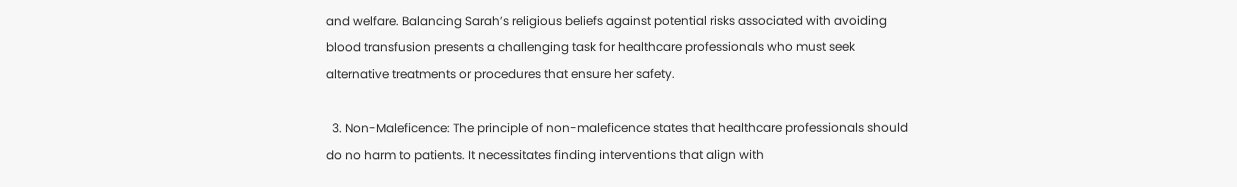and welfare. Balancing Sarah’s religious beliefs against potential risks associated with avoiding blood transfusion presents a challenging task for healthcare professionals who must seek alternative treatments or procedures that ensure her safety.

  3. Non-Maleficence: The principle of non-maleficence states that healthcare professionals should do no harm to patients. It necessitates finding interventions that align with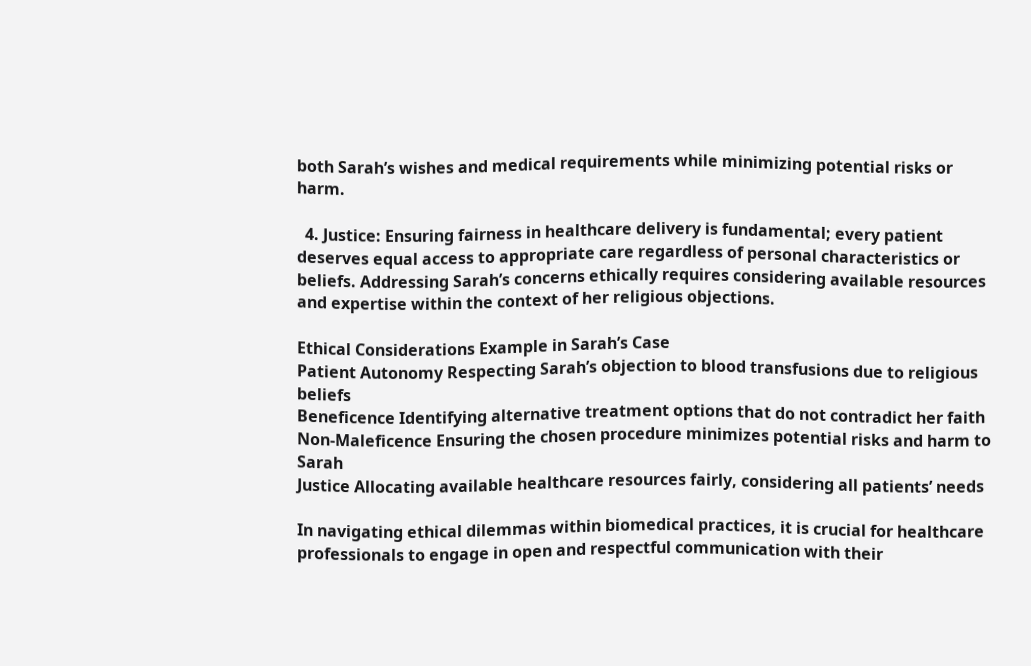both Sarah’s wishes and medical requirements while minimizing potential risks or harm.

  4. Justice: Ensuring fairness in healthcare delivery is fundamental; every patient deserves equal access to appropriate care regardless of personal characteristics or beliefs. Addressing Sarah’s concerns ethically requires considering available resources and expertise within the context of her religious objections.

Ethical Considerations Example in Sarah’s Case
Patient Autonomy Respecting Sarah’s objection to blood transfusions due to religious beliefs
Beneficence Identifying alternative treatment options that do not contradict her faith
Non-Maleficence Ensuring the chosen procedure minimizes potential risks and harm to Sarah
Justice Allocating available healthcare resources fairly, considering all patients’ needs

In navigating ethical dilemmas within biomedical practices, it is crucial for healthcare professionals to engage in open and respectful communication with their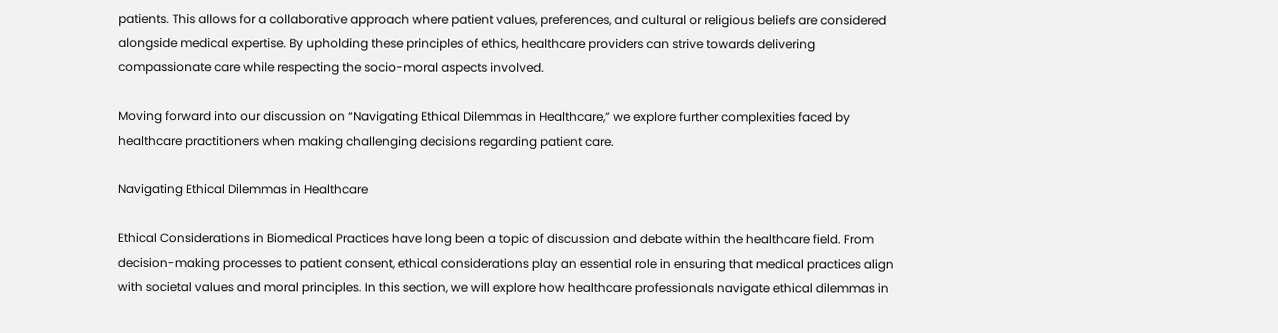patients. This allows for a collaborative approach where patient values, preferences, and cultural or religious beliefs are considered alongside medical expertise. By upholding these principles of ethics, healthcare providers can strive towards delivering compassionate care while respecting the socio-moral aspects involved.

Moving forward into our discussion on “Navigating Ethical Dilemmas in Healthcare,” we explore further complexities faced by healthcare practitioners when making challenging decisions regarding patient care.

Navigating Ethical Dilemmas in Healthcare

Ethical Considerations in Biomedical Practices have long been a topic of discussion and debate within the healthcare field. From decision-making processes to patient consent, ethical considerations play an essential role in ensuring that medical practices align with societal values and moral principles. In this section, we will explore how healthcare professionals navigate ethical dilemmas in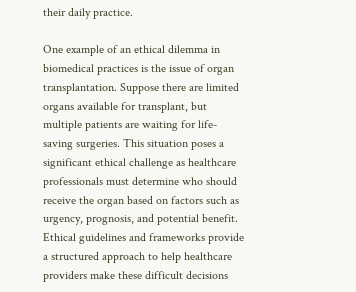their daily practice.

One example of an ethical dilemma in biomedical practices is the issue of organ transplantation. Suppose there are limited organs available for transplant, but multiple patients are waiting for life-saving surgeries. This situation poses a significant ethical challenge as healthcare professionals must determine who should receive the organ based on factors such as urgency, prognosis, and potential benefit. Ethical guidelines and frameworks provide a structured approach to help healthcare providers make these difficult decisions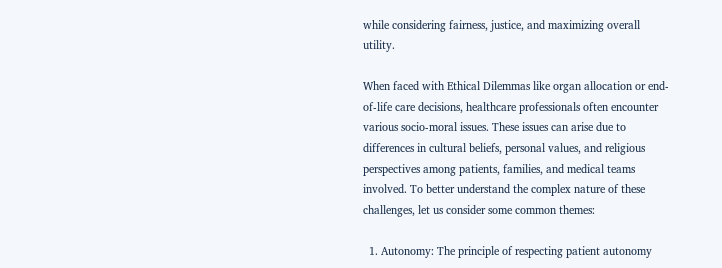while considering fairness, justice, and maximizing overall utility.

When faced with Ethical Dilemmas like organ allocation or end-of-life care decisions, healthcare professionals often encounter various socio-moral issues. These issues can arise due to differences in cultural beliefs, personal values, and religious perspectives among patients, families, and medical teams involved. To better understand the complex nature of these challenges, let us consider some common themes:

  1. Autonomy: The principle of respecting patient autonomy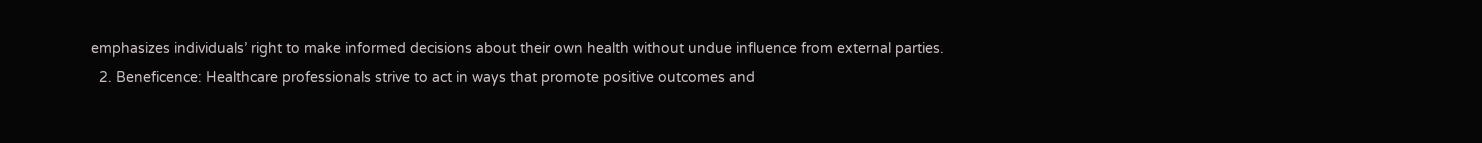emphasizes individuals’ right to make informed decisions about their own health without undue influence from external parties.
  2. Beneficence: Healthcare professionals strive to act in ways that promote positive outcomes and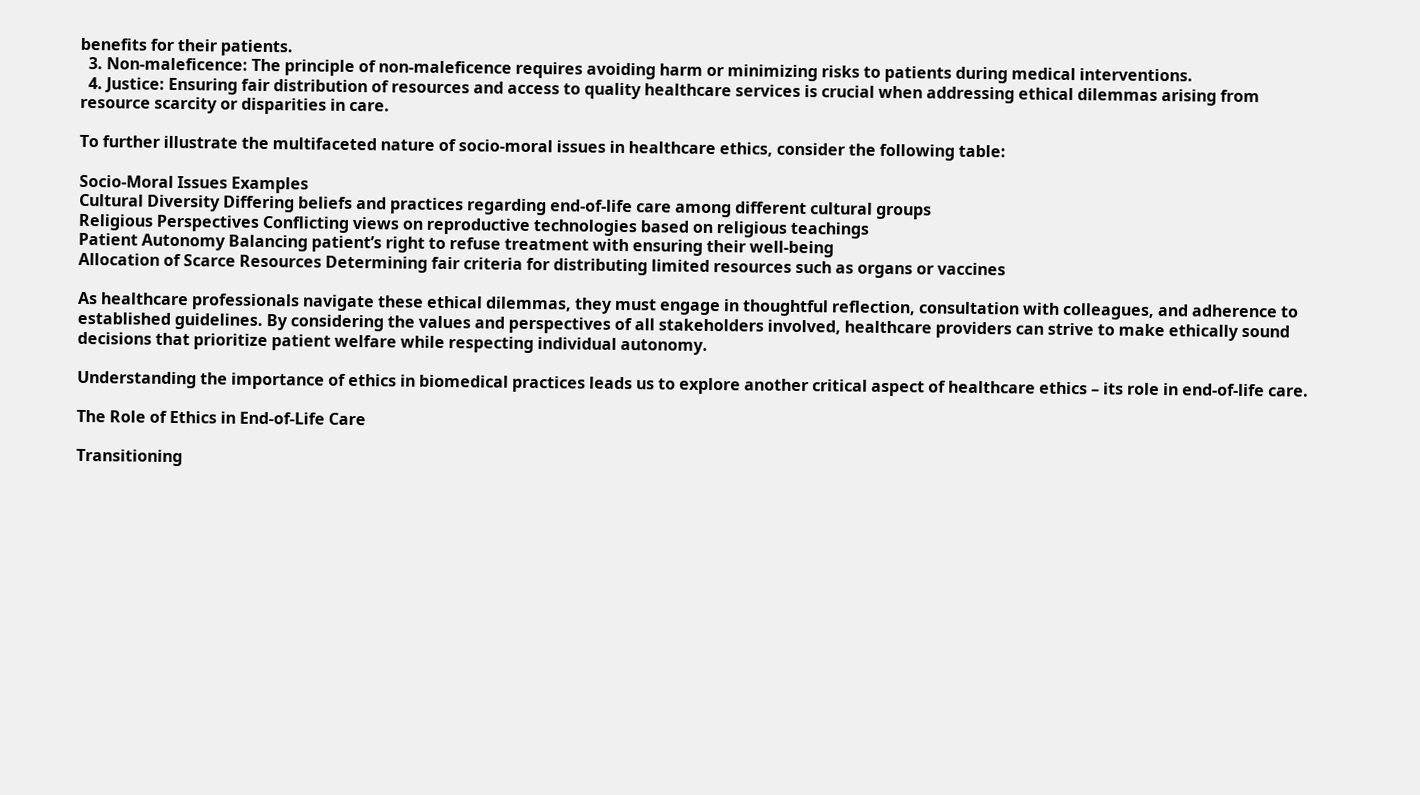benefits for their patients.
  3. Non-maleficence: The principle of non-maleficence requires avoiding harm or minimizing risks to patients during medical interventions.
  4. Justice: Ensuring fair distribution of resources and access to quality healthcare services is crucial when addressing ethical dilemmas arising from resource scarcity or disparities in care.

To further illustrate the multifaceted nature of socio-moral issues in healthcare ethics, consider the following table:

Socio-Moral Issues Examples
Cultural Diversity Differing beliefs and practices regarding end-of-life care among different cultural groups
Religious Perspectives Conflicting views on reproductive technologies based on religious teachings
Patient Autonomy Balancing patient’s right to refuse treatment with ensuring their well-being
Allocation of Scarce Resources Determining fair criteria for distributing limited resources such as organs or vaccines

As healthcare professionals navigate these ethical dilemmas, they must engage in thoughtful reflection, consultation with colleagues, and adherence to established guidelines. By considering the values and perspectives of all stakeholders involved, healthcare providers can strive to make ethically sound decisions that prioritize patient welfare while respecting individual autonomy.

Understanding the importance of ethics in biomedical practices leads us to explore another critical aspect of healthcare ethics – its role in end-of-life care.

The Role of Ethics in End-of-Life Care

Transitioning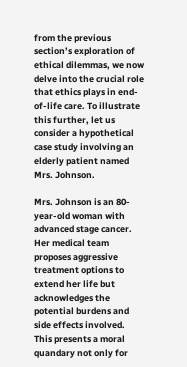from the previous section’s exploration of ethical dilemmas, we now delve into the crucial role that ethics plays in end-of-life care. To illustrate this further, let us consider a hypothetical case study involving an elderly patient named Mrs. Johnson.

Mrs. Johnson is an 80-year-old woman with advanced stage cancer. Her medical team proposes aggressive treatment options to extend her life but acknowledges the potential burdens and side effects involved. This presents a moral quandary not only for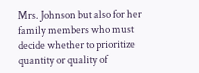Mrs. Johnson but also for her family members who must decide whether to prioritize quantity or quality of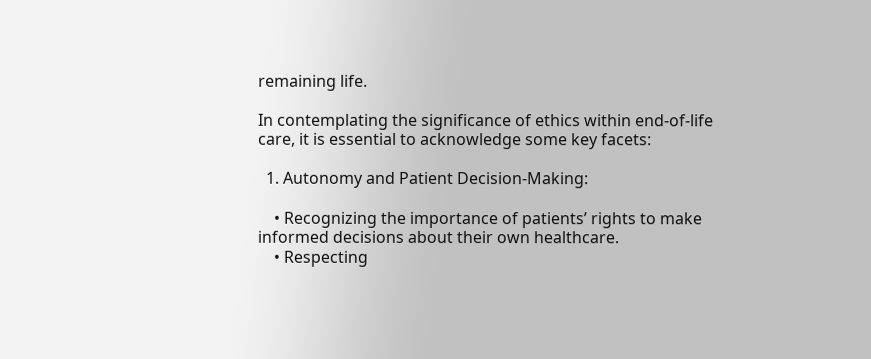remaining life.

In contemplating the significance of ethics within end-of-life care, it is essential to acknowledge some key facets:

  1. Autonomy and Patient Decision-Making:

    • Recognizing the importance of patients’ rights to make informed decisions about their own healthcare.
    • Respecting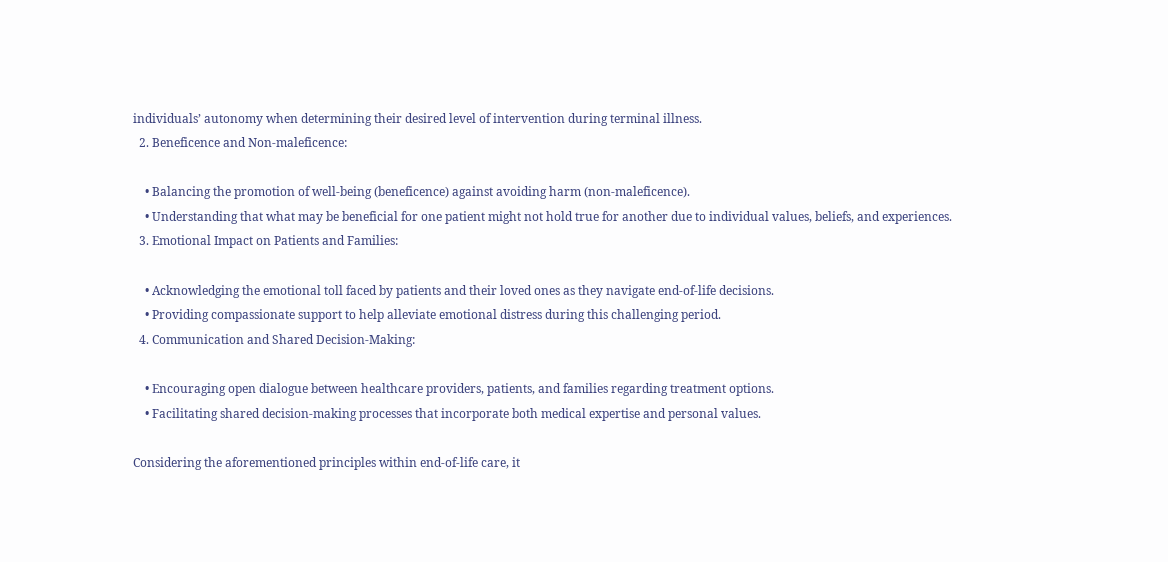individuals’ autonomy when determining their desired level of intervention during terminal illness.
  2. Beneficence and Non-maleficence:

    • Balancing the promotion of well-being (beneficence) against avoiding harm (non-maleficence).
    • Understanding that what may be beneficial for one patient might not hold true for another due to individual values, beliefs, and experiences.
  3. Emotional Impact on Patients and Families:

    • Acknowledging the emotional toll faced by patients and their loved ones as they navigate end-of-life decisions.
    • Providing compassionate support to help alleviate emotional distress during this challenging period.
  4. Communication and Shared Decision-Making:

    • Encouraging open dialogue between healthcare providers, patients, and families regarding treatment options.
    • Facilitating shared decision-making processes that incorporate both medical expertise and personal values.

Considering the aforementioned principles within end-of-life care, it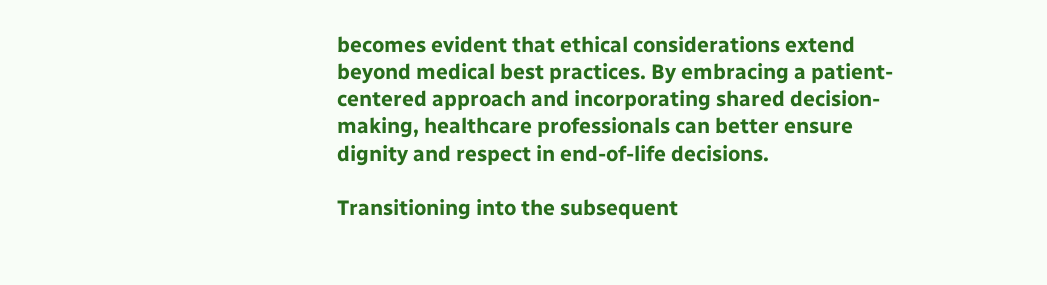becomes evident that ethical considerations extend beyond medical best practices. By embracing a patient-centered approach and incorporating shared decision-making, healthcare professionals can better ensure dignity and respect in end-of-life decisions.

Transitioning into the subsequent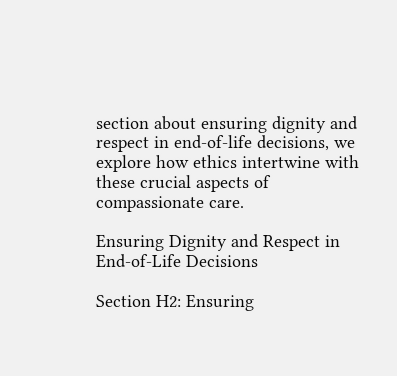section about ensuring dignity and respect in end-of-life decisions, we explore how ethics intertwine with these crucial aspects of compassionate care.

Ensuring Dignity and Respect in End-of-Life Decisions

Section H2: Ensuring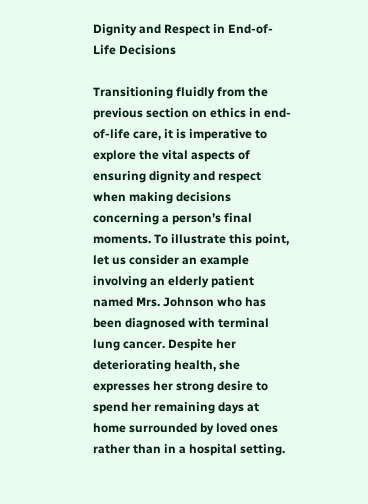Dignity and Respect in End-of-Life Decisions

Transitioning fluidly from the previous section on ethics in end-of-life care, it is imperative to explore the vital aspects of ensuring dignity and respect when making decisions concerning a person’s final moments. To illustrate this point, let us consider an example involving an elderly patient named Mrs. Johnson who has been diagnosed with terminal lung cancer. Despite her deteriorating health, she expresses her strong desire to spend her remaining days at home surrounded by loved ones rather than in a hospital setting.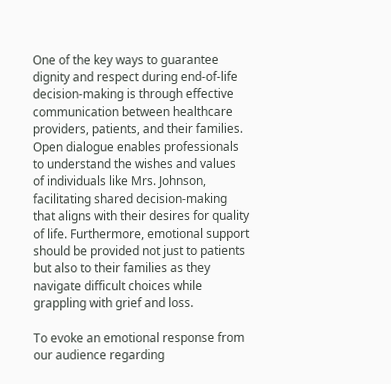One of the key ways to guarantee dignity and respect during end-of-life decision-making is through effective communication between healthcare providers, patients, and their families. Open dialogue enables professionals to understand the wishes and values of individuals like Mrs. Johnson, facilitating shared decision-making that aligns with their desires for quality of life. Furthermore, emotional support should be provided not just to patients but also to their families as they navigate difficult choices while grappling with grief and loss.

To evoke an emotional response from our audience regarding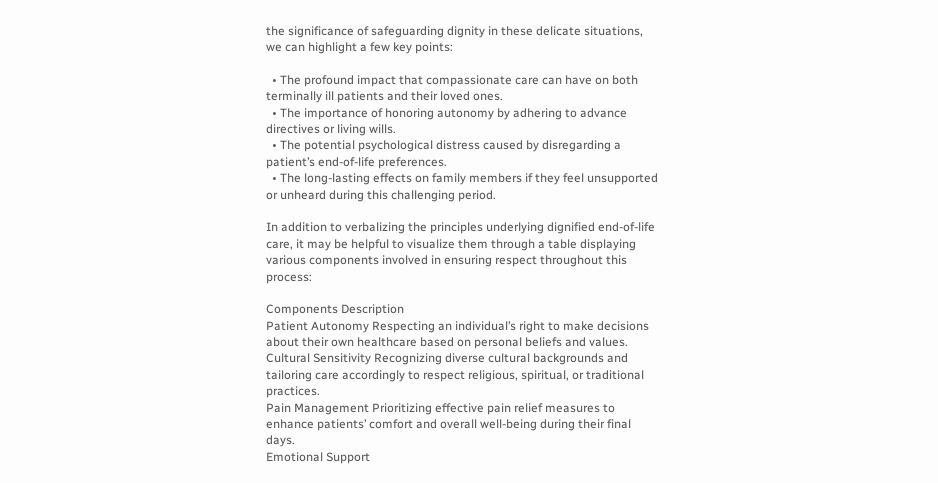the significance of safeguarding dignity in these delicate situations, we can highlight a few key points:

  • The profound impact that compassionate care can have on both terminally ill patients and their loved ones.
  • The importance of honoring autonomy by adhering to advance directives or living wills.
  • The potential psychological distress caused by disregarding a patient’s end-of-life preferences.
  • The long-lasting effects on family members if they feel unsupported or unheard during this challenging period.

In addition to verbalizing the principles underlying dignified end-of-life care, it may be helpful to visualize them through a table displaying various components involved in ensuring respect throughout this process:

Components Description
Patient Autonomy Respecting an individual’s right to make decisions about their own healthcare based on personal beliefs and values.
Cultural Sensitivity Recognizing diverse cultural backgrounds and tailoring care accordingly to respect religious, spiritual, or traditional practices.
Pain Management Prioritizing effective pain relief measures to enhance patients’ comfort and overall well-being during their final days.
Emotional Support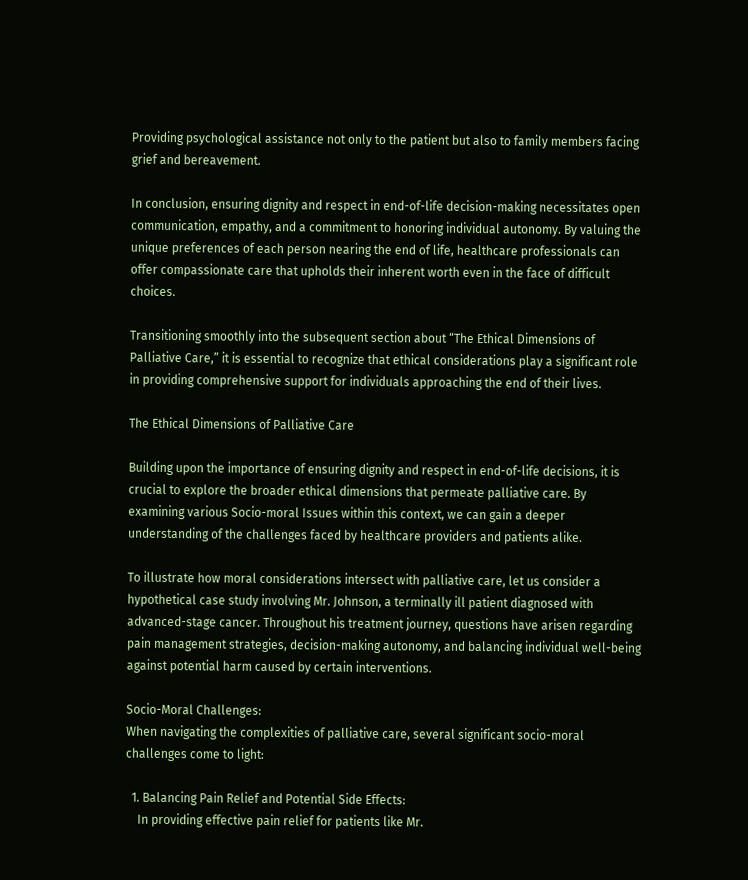Providing psychological assistance not only to the patient but also to family members facing grief and bereavement.

In conclusion, ensuring dignity and respect in end-of-life decision-making necessitates open communication, empathy, and a commitment to honoring individual autonomy. By valuing the unique preferences of each person nearing the end of life, healthcare professionals can offer compassionate care that upholds their inherent worth even in the face of difficult choices.

Transitioning smoothly into the subsequent section about “The Ethical Dimensions of Palliative Care,” it is essential to recognize that ethical considerations play a significant role in providing comprehensive support for individuals approaching the end of their lives.

The Ethical Dimensions of Palliative Care

Building upon the importance of ensuring dignity and respect in end-of-life decisions, it is crucial to explore the broader ethical dimensions that permeate palliative care. By examining various Socio-moral Issues within this context, we can gain a deeper understanding of the challenges faced by healthcare providers and patients alike.

To illustrate how moral considerations intersect with palliative care, let us consider a hypothetical case study involving Mr. Johnson, a terminally ill patient diagnosed with advanced-stage cancer. Throughout his treatment journey, questions have arisen regarding pain management strategies, decision-making autonomy, and balancing individual well-being against potential harm caused by certain interventions.

Socio-Moral Challenges:
When navigating the complexities of palliative care, several significant socio-moral challenges come to light:

  1. Balancing Pain Relief and Potential Side Effects:
    In providing effective pain relief for patients like Mr.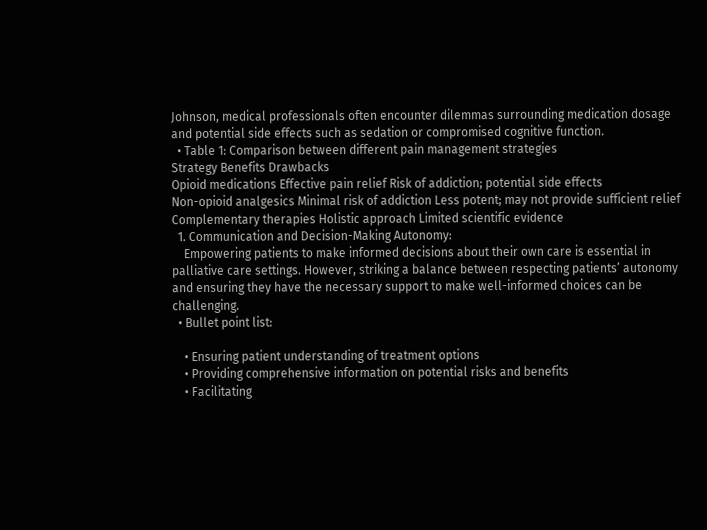Johnson, medical professionals often encounter dilemmas surrounding medication dosage and potential side effects such as sedation or compromised cognitive function.
  • Table 1: Comparison between different pain management strategies
Strategy Benefits Drawbacks
Opioid medications Effective pain relief Risk of addiction; potential side effects
Non-opioid analgesics Minimal risk of addiction Less potent; may not provide sufficient relief
Complementary therapies Holistic approach Limited scientific evidence
  1. Communication and Decision-Making Autonomy:
    Empowering patients to make informed decisions about their own care is essential in palliative care settings. However, striking a balance between respecting patients’ autonomy and ensuring they have the necessary support to make well-informed choices can be challenging.
  • Bullet point list:

    • Ensuring patient understanding of treatment options
    • Providing comprehensive information on potential risks and benefits
    • Facilitating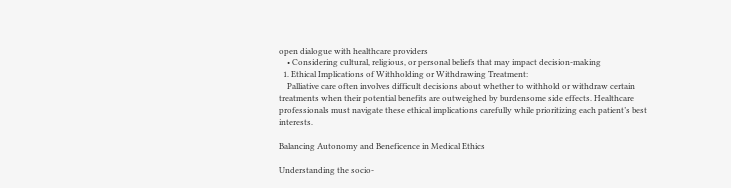open dialogue with healthcare providers
    • Considering cultural, religious, or personal beliefs that may impact decision-making
  1. Ethical Implications of Withholding or Withdrawing Treatment:
    Palliative care often involves difficult decisions about whether to withhold or withdraw certain treatments when their potential benefits are outweighed by burdensome side effects. Healthcare professionals must navigate these ethical implications carefully while prioritizing each patient’s best interests.

Balancing Autonomy and Beneficence in Medical Ethics

Understanding the socio-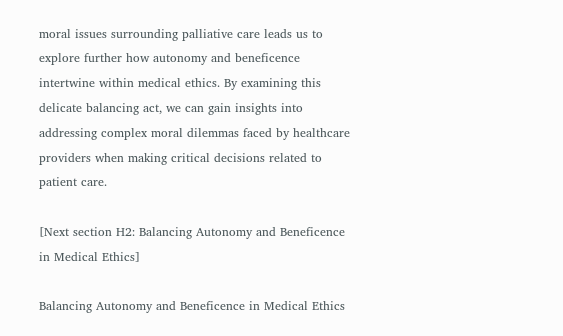moral issues surrounding palliative care leads us to explore further how autonomy and beneficence intertwine within medical ethics. By examining this delicate balancing act, we can gain insights into addressing complex moral dilemmas faced by healthcare providers when making critical decisions related to patient care.

[Next section H2: Balancing Autonomy and Beneficence in Medical Ethics]

Balancing Autonomy and Beneficence in Medical Ethics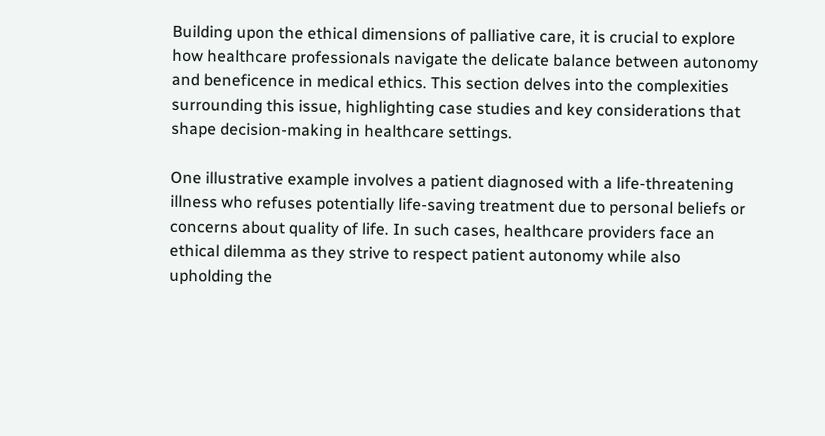Building upon the ethical dimensions of palliative care, it is crucial to explore how healthcare professionals navigate the delicate balance between autonomy and beneficence in medical ethics. This section delves into the complexities surrounding this issue, highlighting case studies and key considerations that shape decision-making in healthcare settings.

One illustrative example involves a patient diagnosed with a life-threatening illness who refuses potentially life-saving treatment due to personal beliefs or concerns about quality of life. In such cases, healthcare providers face an ethical dilemma as they strive to respect patient autonomy while also upholding the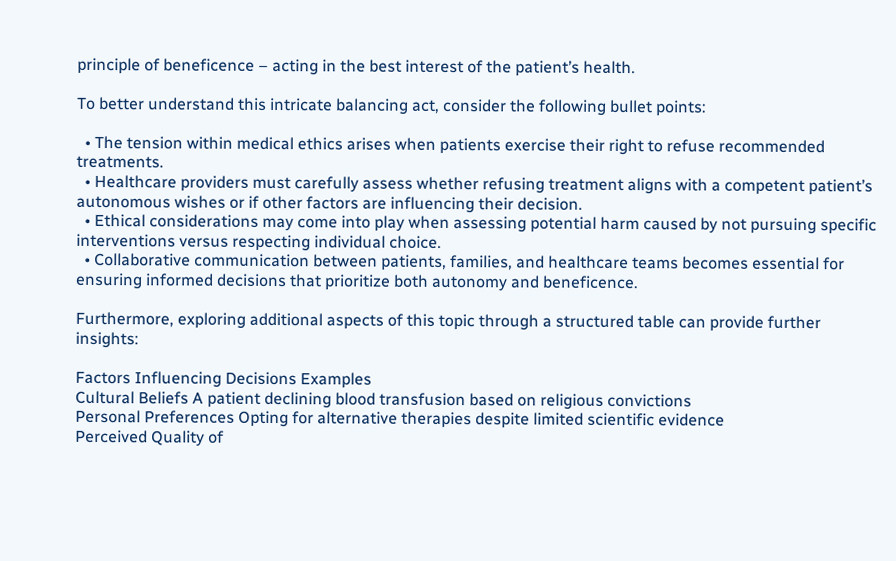principle of beneficence – acting in the best interest of the patient’s health.

To better understand this intricate balancing act, consider the following bullet points:

  • The tension within medical ethics arises when patients exercise their right to refuse recommended treatments.
  • Healthcare providers must carefully assess whether refusing treatment aligns with a competent patient’s autonomous wishes or if other factors are influencing their decision.
  • Ethical considerations may come into play when assessing potential harm caused by not pursuing specific interventions versus respecting individual choice.
  • Collaborative communication between patients, families, and healthcare teams becomes essential for ensuring informed decisions that prioritize both autonomy and beneficence.

Furthermore, exploring additional aspects of this topic through a structured table can provide further insights:

Factors Influencing Decisions Examples
Cultural Beliefs A patient declining blood transfusion based on religious convictions
Personal Preferences Opting for alternative therapies despite limited scientific evidence
Perceived Quality of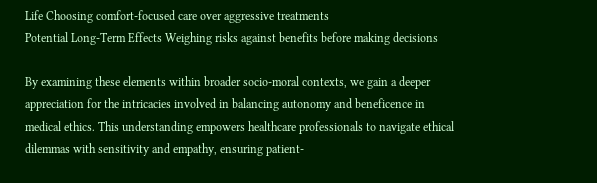Life Choosing comfort-focused care over aggressive treatments
Potential Long-Term Effects Weighing risks against benefits before making decisions

By examining these elements within broader socio-moral contexts, we gain a deeper appreciation for the intricacies involved in balancing autonomy and beneficence in medical ethics. This understanding empowers healthcare professionals to navigate ethical dilemmas with sensitivity and empathy, ensuring patient-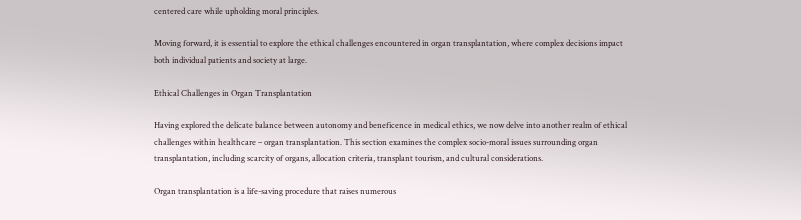centered care while upholding moral principles.

Moving forward, it is essential to explore the ethical challenges encountered in organ transplantation, where complex decisions impact both individual patients and society at large.

Ethical Challenges in Organ Transplantation

Having explored the delicate balance between autonomy and beneficence in medical ethics, we now delve into another realm of ethical challenges within healthcare – organ transplantation. This section examines the complex socio-moral issues surrounding organ transplantation, including scarcity of organs, allocation criteria, transplant tourism, and cultural considerations.

Organ transplantation is a life-saving procedure that raises numerous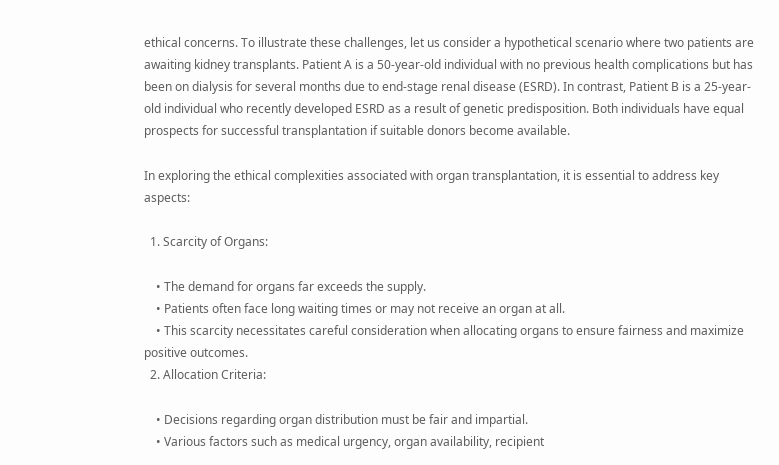ethical concerns. To illustrate these challenges, let us consider a hypothetical scenario where two patients are awaiting kidney transplants. Patient A is a 50-year-old individual with no previous health complications but has been on dialysis for several months due to end-stage renal disease (ESRD). In contrast, Patient B is a 25-year-old individual who recently developed ESRD as a result of genetic predisposition. Both individuals have equal prospects for successful transplantation if suitable donors become available.

In exploring the ethical complexities associated with organ transplantation, it is essential to address key aspects:

  1. Scarcity of Organs:

    • The demand for organs far exceeds the supply.
    • Patients often face long waiting times or may not receive an organ at all.
    • This scarcity necessitates careful consideration when allocating organs to ensure fairness and maximize positive outcomes.
  2. Allocation Criteria:

    • Decisions regarding organ distribution must be fair and impartial.
    • Various factors such as medical urgency, organ availability, recipient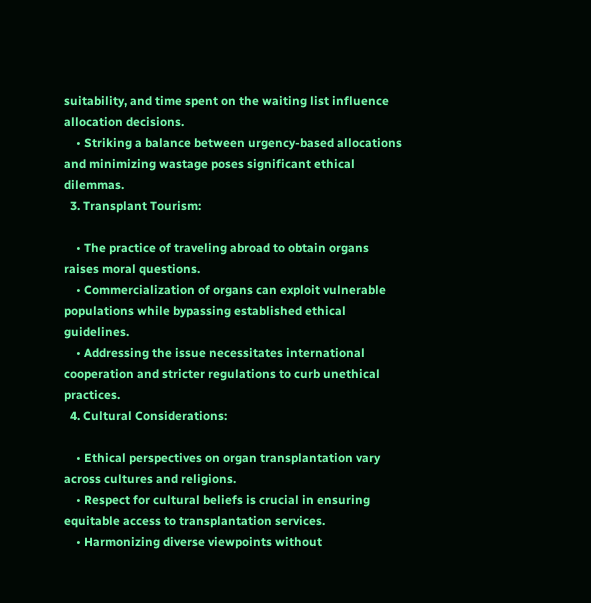suitability, and time spent on the waiting list influence allocation decisions.
    • Striking a balance between urgency-based allocations and minimizing wastage poses significant ethical dilemmas.
  3. Transplant Tourism:

    • The practice of traveling abroad to obtain organs raises moral questions.
    • Commercialization of organs can exploit vulnerable populations while bypassing established ethical guidelines.
    • Addressing the issue necessitates international cooperation and stricter regulations to curb unethical practices.
  4. Cultural Considerations:

    • Ethical perspectives on organ transplantation vary across cultures and religions.
    • Respect for cultural beliefs is crucial in ensuring equitable access to transplantation services.
    • Harmonizing diverse viewpoints without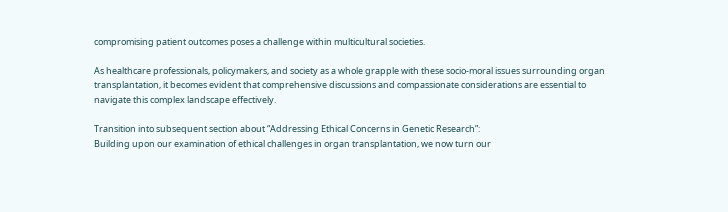compromising patient outcomes poses a challenge within multicultural societies.

As healthcare professionals, policymakers, and society as a whole grapple with these socio-moral issues surrounding organ transplantation, it becomes evident that comprehensive discussions and compassionate considerations are essential to navigate this complex landscape effectively.

Transition into subsequent section about “Addressing Ethical Concerns in Genetic Research”:
Building upon our examination of ethical challenges in organ transplantation, we now turn our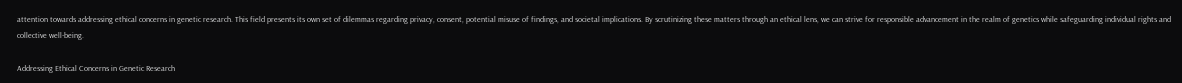attention towards addressing ethical concerns in genetic research. This field presents its own set of dilemmas regarding privacy, consent, potential misuse of findings, and societal implications. By scrutinizing these matters through an ethical lens, we can strive for responsible advancement in the realm of genetics while safeguarding individual rights and collective well-being.

Addressing Ethical Concerns in Genetic Research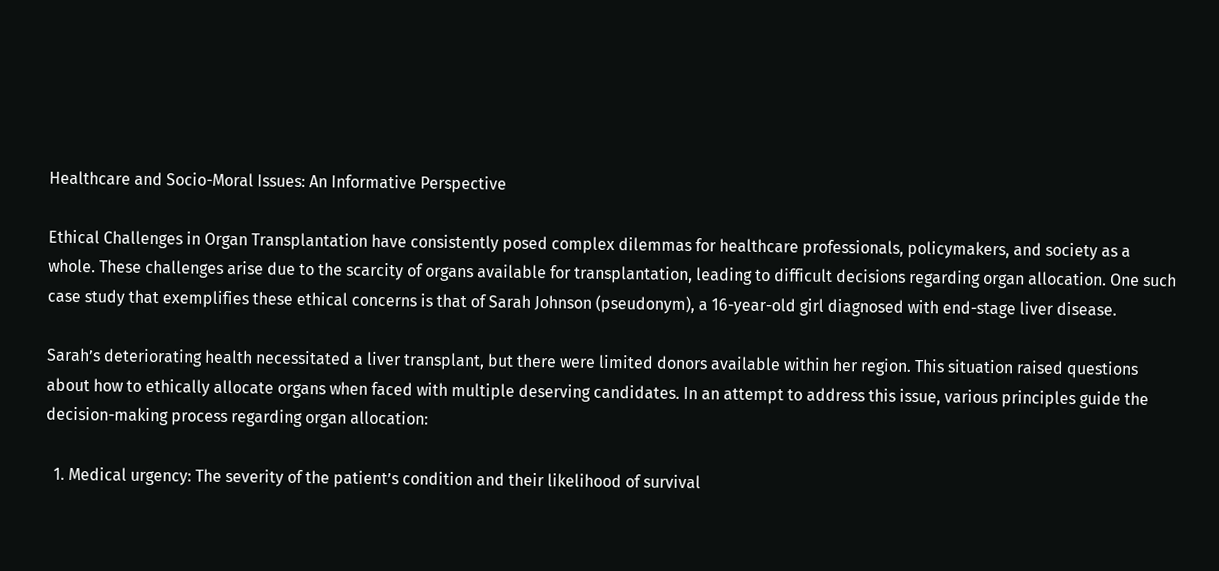Healthcare and Socio-Moral Issues: An Informative Perspective

Ethical Challenges in Organ Transplantation have consistently posed complex dilemmas for healthcare professionals, policymakers, and society as a whole. These challenges arise due to the scarcity of organs available for transplantation, leading to difficult decisions regarding organ allocation. One such case study that exemplifies these ethical concerns is that of Sarah Johnson (pseudonym), a 16-year-old girl diagnosed with end-stage liver disease.

Sarah’s deteriorating health necessitated a liver transplant, but there were limited donors available within her region. This situation raised questions about how to ethically allocate organs when faced with multiple deserving candidates. In an attempt to address this issue, various principles guide the decision-making process regarding organ allocation:

  1. Medical urgency: The severity of the patient’s condition and their likelihood of survival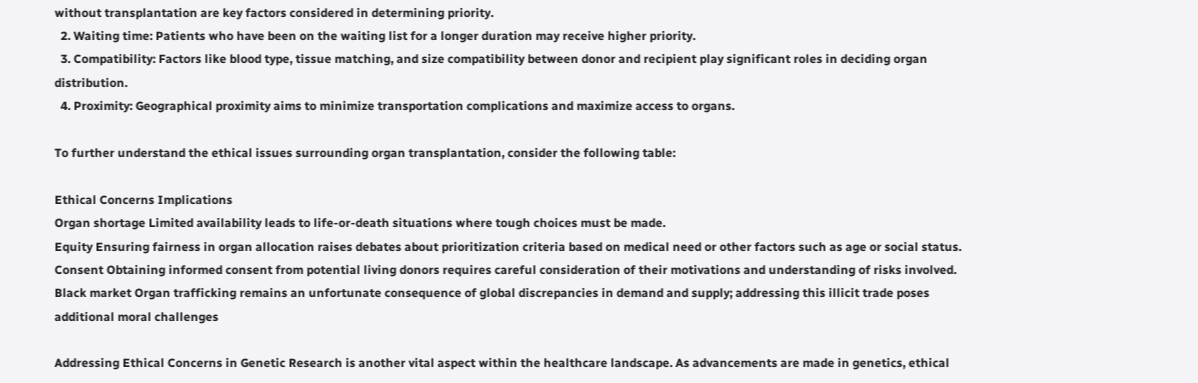without transplantation are key factors considered in determining priority.
  2. Waiting time: Patients who have been on the waiting list for a longer duration may receive higher priority.
  3. Compatibility: Factors like blood type, tissue matching, and size compatibility between donor and recipient play significant roles in deciding organ distribution.
  4. Proximity: Geographical proximity aims to minimize transportation complications and maximize access to organs.

To further understand the ethical issues surrounding organ transplantation, consider the following table:

Ethical Concerns Implications
Organ shortage Limited availability leads to life-or-death situations where tough choices must be made.
Equity Ensuring fairness in organ allocation raises debates about prioritization criteria based on medical need or other factors such as age or social status.
Consent Obtaining informed consent from potential living donors requires careful consideration of their motivations and understanding of risks involved.
Black market Organ trafficking remains an unfortunate consequence of global discrepancies in demand and supply; addressing this illicit trade poses additional moral challenges

Addressing Ethical Concerns in Genetic Research is another vital aspect within the healthcare landscape. As advancements are made in genetics, ethical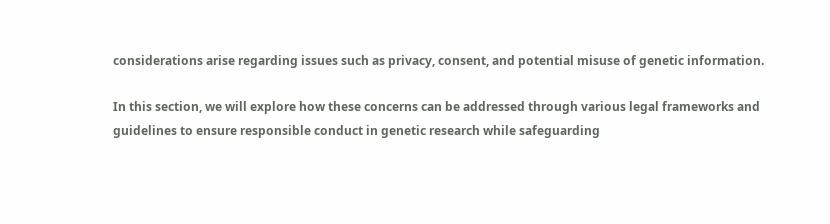considerations arise regarding issues such as privacy, consent, and potential misuse of genetic information.

In this section, we will explore how these concerns can be addressed through various legal frameworks and guidelines to ensure responsible conduct in genetic research while safeguarding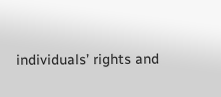individuals’ rights and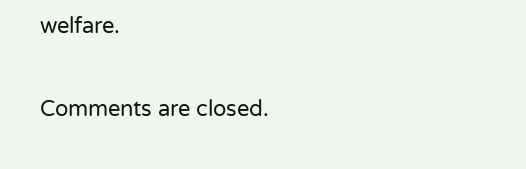welfare.

Comments are closed.